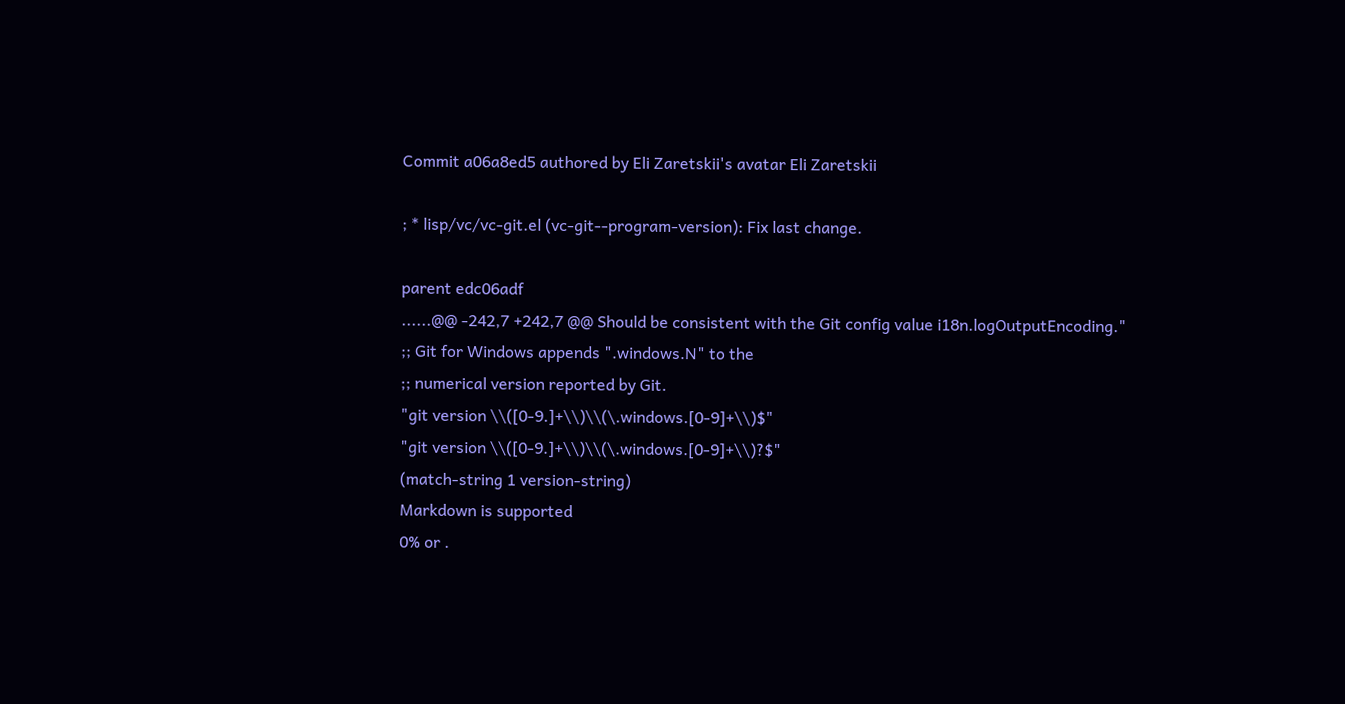Commit a06a8ed5 authored by Eli Zaretskii's avatar Eli Zaretskii

; * lisp/vc/vc-git.el (vc-git--program-version): Fix last change.

parent edc06adf
......@@ -242,7 +242,7 @@ Should be consistent with the Git config value i18n.logOutputEncoding."
;; Git for Windows appends ".windows.N" to the
;; numerical version reported by Git.
"git version \\([0-9.]+\\)\\(\.windows.[0-9]+\\)$"
"git version \\([0-9.]+\\)\\(\.windows.[0-9]+\\)?$"
(match-string 1 version-string)
Markdown is supported
0% or .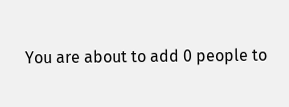You are about to add 0 people to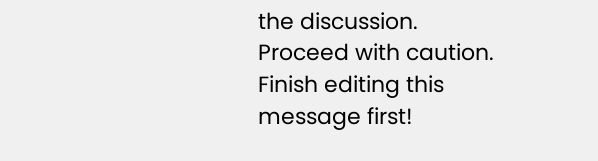the discussion. Proceed with caution.
Finish editing this message first!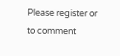Please register or to comment